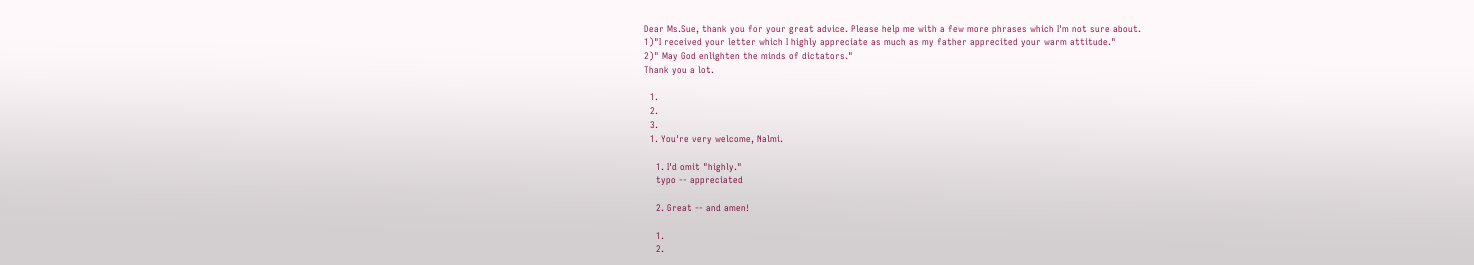Dear Ms.Sue, thank you for your great advice. Please help me with a few more phrases which I'm not sure about.
1)"I received your letter which I highly appreciate as much as my father apprecited your warm attitude."
2)" May God enlighten the minds of dictators."
Thank you a lot.

  1.
  2.
  3.
  1. You're very welcome, Nalmi.

    1. I'd omit "highly."
    typo -- appreciated

    2. Great -- and amen!

    1.
    2.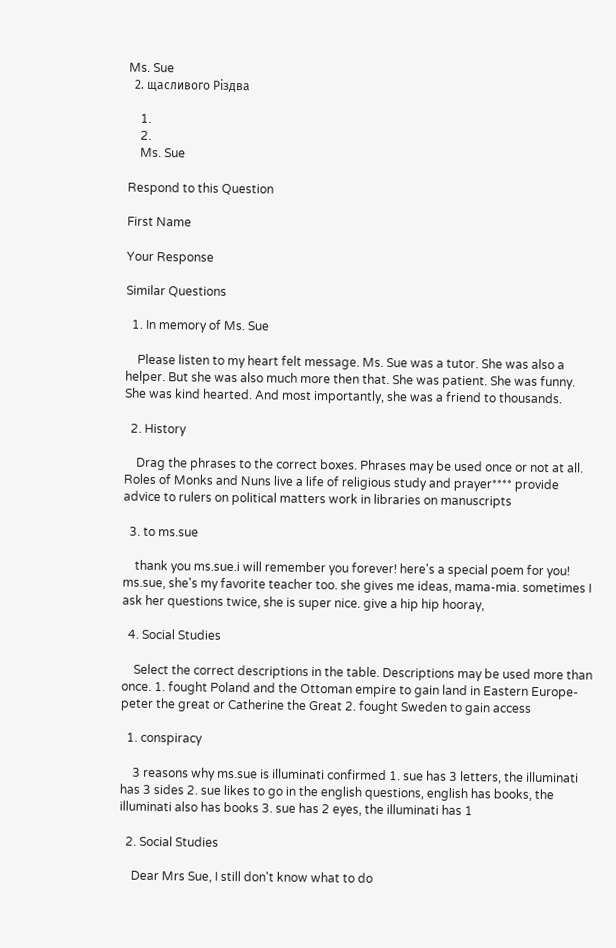Ms. Sue
  2. щасливого Різдва

    1.
    2.
    Ms. Sue

Respond to this Question

First Name

Your Response

Similar Questions

  1. In memory of Ms. Sue

    Please listen to my heart felt message. Ms. Sue was a tutor. She was also a helper. But she was also much more then that. She was patient. She was funny. She was kind hearted. And most importantly, she was a friend to thousands.

  2. History

    Drag the phrases to the correct boxes. Phrases may be used once or not at all. Roles of Monks and Nuns live a life of religious study and prayer**** provide advice to rulers on political matters work in libraries on manuscripts

  3. to ms.sue

    thank you ms.sue.i will remember you forever! here's a special poem for you! ms.sue, she's my favorite teacher too. she gives me ideas, mama-mia. sometimes I ask her questions twice, she is super nice. give a hip hip hooray,

  4. Social Studies

    Select the correct descriptions in the table. Descriptions may be used more than once. 1. fought Poland and the Ottoman empire to gain land in Eastern Europe-peter the great or Catherine the Great 2. fought Sweden to gain access

  1. conspiracy

    3 reasons why ms.sue is illuminati confirmed 1. sue has 3 letters, the illuminati has 3 sides 2. sue likes to go in the english questions, english has books, the illuminati also has books 3. sue has 2 eyes, the illuminati has 1

  2. Social Studies

    Dear Mrs Sue, I still don't know what to do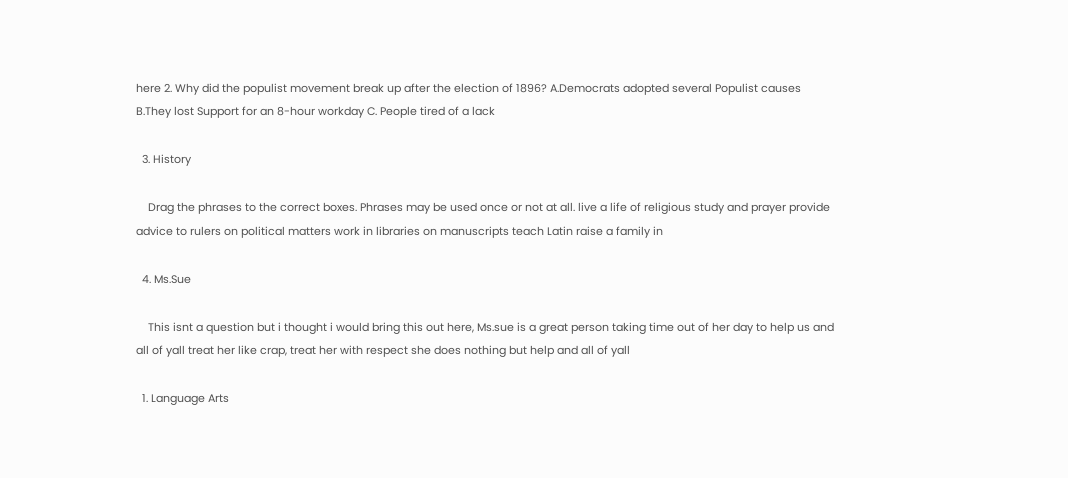here 2. Why did the populist movement break up after the election of 1896? A.Democrats adopted several Populist causes B.They lost Support for an 8-hour workday C. People tired of a lack

  3. History

    Drag the phrases to the correct boxes. Phrases may be used once or not at all. live a life of religious study and prayer provide advice to rulers on political matters work in libraries on manuscripts teach Latin raise a family in

  4. Ms.Sue

    This isnt a question but i thought i would bring this out here, Ms.sue is a great person taking time out of her day to help us and all of yall treat her like crap, treat her with respect she does nothing but help and all of yall

  1. Language Arts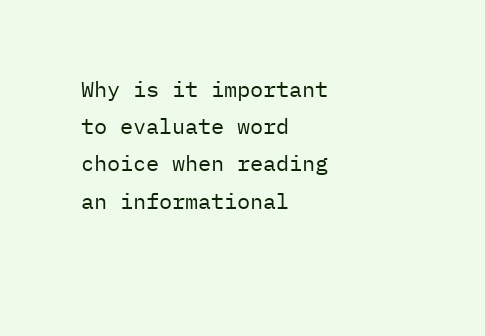Why is it important to evaluate word choice when reading an informational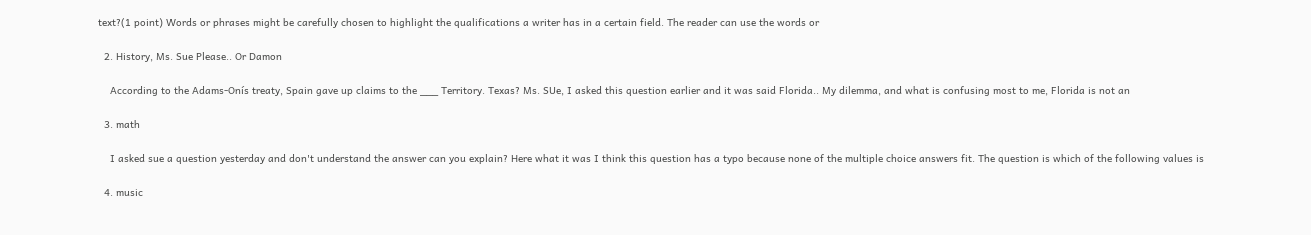text?(1 point) Words or phrases might be carefully chosen to highlight the qualifications a writer has in a certain field. The reader can use the words or

  2. History, Ms. Sue Please.. Or Damon

    According to the Adams-Onís treaty, Spain gave up claims to the ___ Territory. Texas? Ms. SUe, I asked this question earlier and it was said Florida.. My dilemma, and what is confusing most to me, Florida is not an

  3. math

    I asked sue a question yesterday and don't understand the answer can you explain? Here what it was I think this question has a typo because none of the multiple choice answers fit. The question is which of the following values is

  4. music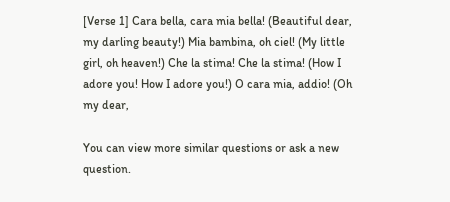[Verse 1] Cara bella, cara mia bella! (Beautiful dear, my darling beauty!) Mia bambina, oh ciel! (My little girl, oh heaven!) Che la stima! Che la stima! (How I adore you! How I adore you!) O cara mia, addio! (Oh my dear,

You can view more similar questions or ask a new question.